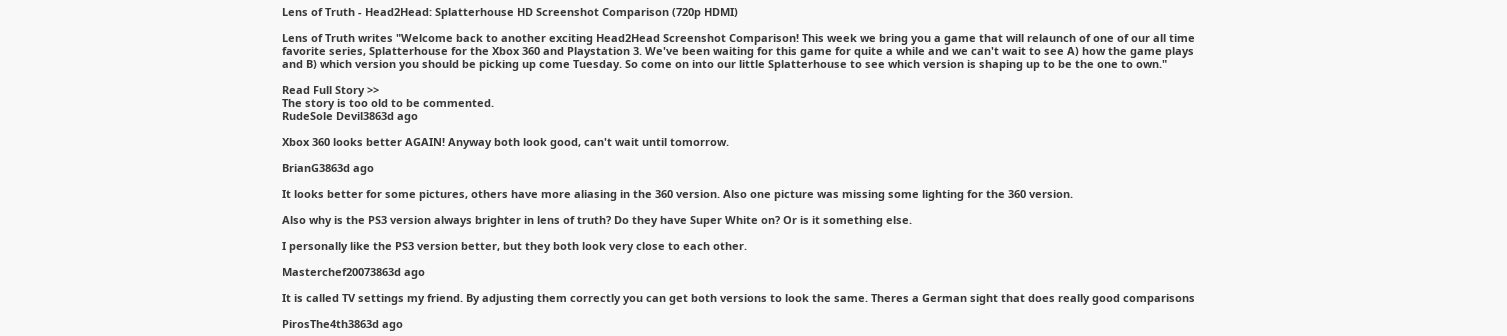Lens of Truth - Head2Head: Splatterhouse HD Screenshot Comparison (720p HDMI)

Lens of Truth writes "Welcome back to another exciting Head2Head Screenshot Comparison! This week we bring you a game that will relaunch of one of our all time favorite series, Splatterhouse for the Xbox 360 and Playstation 3. We've been waiting for this game for quite a while and we can't wait to see A) how the game plays and B) which version you should be picking up come Tuesday. So come on into our little Splatterhouse to see which version is shaping up to be the one to own."

Read Full Story >>
The story is too old to be commented.
RudeSole Devil3863d ago

Xbox 360 looks better AGAIN! Anyway both look good, can't wait until tomorrow.

BrianG3863d ago

It looks better for some pictures, others have more aliasing in the 360 version. Also one picture was missing some lighting for the 360 version.

Also why is the PS3 version always brighter in lens of truth? Do they have Super White on? Or is it something else.

I personally like the PS3 version better, but they both look very close to each other.

Masterchef20073863d ago

It is called TV settings my friend. By adjusting them correctly you can get both versions to look the same. Theres a German sight that does really good comparisons

PirosThe4th3863d ago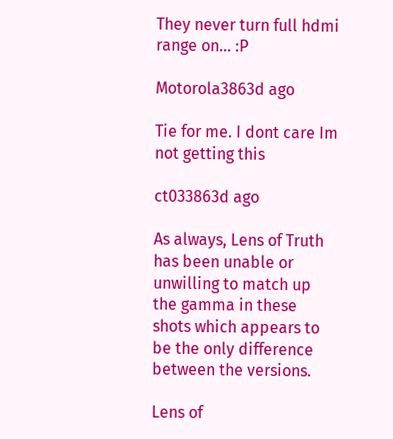They never turn full hdmi range on... :P

Motorola3863d ago

Tie for me. I dont care Im not getting this

ct033863d ago

As always, Lens of Truth has been unable or unwilling to match up the gamma in these shots which appears to be the only difference between the versions.

Lens of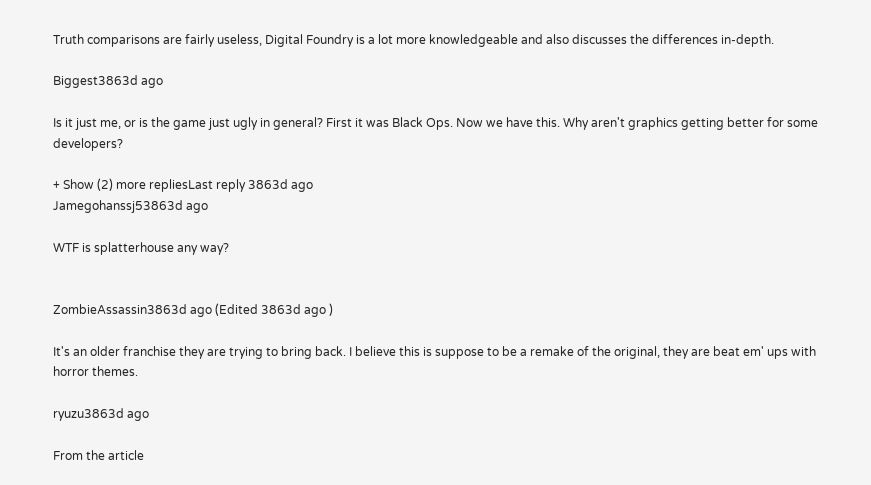Truth comparisons are fairly useless, Digital Foundry is a lot more knowledgeable and also discusses the differences in-depth.

Biggest3863d ago

Is it just me, or is the game just ugly in general? First it was Black Ops. Now we have this. Why aren't graphics getting better for some developers?

+ Show (2) more repliesLast reply 3863d ago
Jamegohanssj53863d ago

WTF is splatterhouse any way?


ZombieAssassin3863d ago (Edited 3863d ago )

It's an older franchise they are trying to bring back. I believe this is suppose to be a remake of the original, they are beat em' ups with horror themes.

ryuzu3863d ago

From the article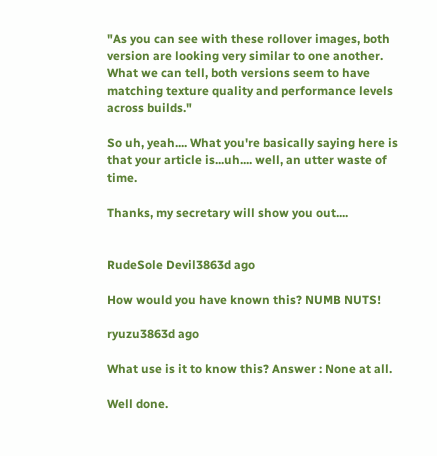"As you can see with these rollover images, both version are looking very similar to one another. What we can tell, both versions seem to have matching texture quality and performance levels across builds."

So uh, yeah.... What you're basically saying here is that your article is...uh.... well, an utter waste of time.

Thanks, my secretary will show you out....


RudeSole Devil3863d ago

How would you have known this? NUMB NUTS!

ryuzu3863d ago

What use is it to know this? Answer : None at all.

Well done.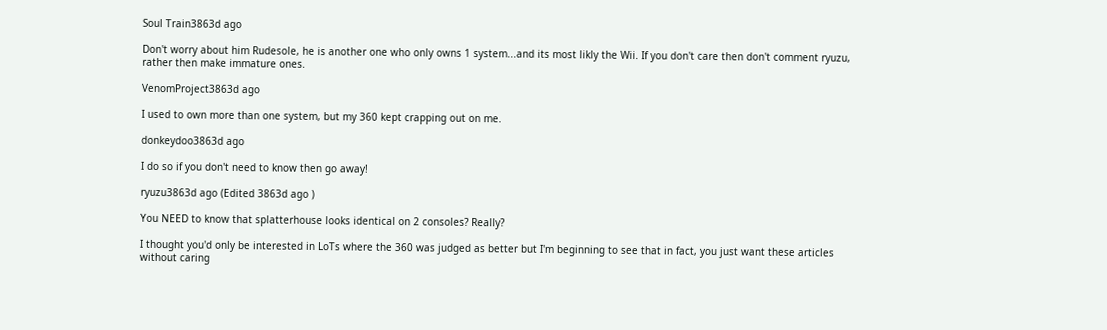Soul Train3863d ago

Don't worry about him Rudesole, he is another one who only owns 1 system...and its most likly the Wii. If you don't care then don't comment ryuzu, rather then make immature ones.

VenomProject3863d ago

I used to own more than one system, but my 360 kept crapping out on me.

donkeydoo3863d ago

I do so if you don't need to know then go away!

ryuzu3863d ago (Edited 3863d ago )

You NEED to know that splatterhouse looks identical on 2 consoles? Really?

I thought you'd only be interested in LoTs where the 360 was judged as better but I'm beginning to see that in fact, you just want these articles without caring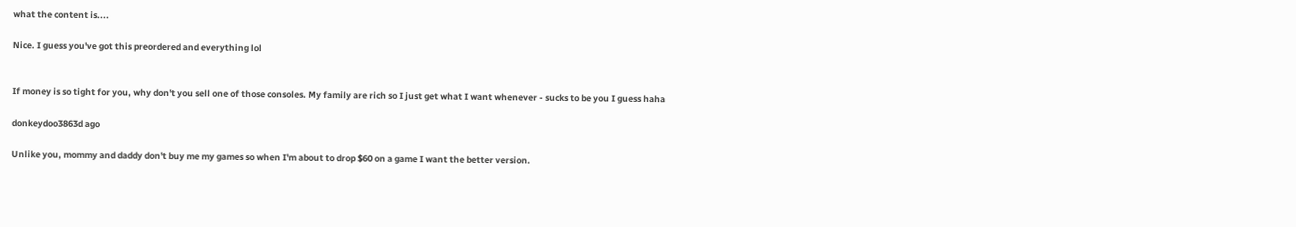what the content is....

Nice. I guess you've got this preordered and everything lol


If money is so tight for you, why don't you sell one of those consoles. My family are rich so I just get what I want whenever - sucks to be you I guess haha

donkeydoo3863d ago

Unlike you, mommy and daddy don't buy me my games so when I'm about to drop $60 on a game I want the better version.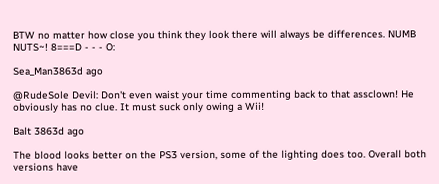BTW no matter how close you think they look there will always be differences. NUMB NUTS~! 8===D - - - O:

Sea_Man3863d ago

@RudeSole Devil: Don't even waist your time commenting back to that assclown! He obviously has no clue. It must suck only owing a Wii!

Balt 3863d ago

The blood looks better on the PS3 version, some of the lighting does too. Overall both versions have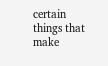certain things that make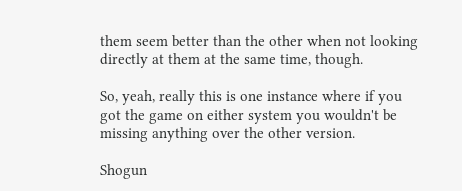them seem better than the other when not looking directly at them at the same time, though.

So, yeah, really this is one instance where if you got the game on either system you wouldn't be missing anything over the other version.

Shogun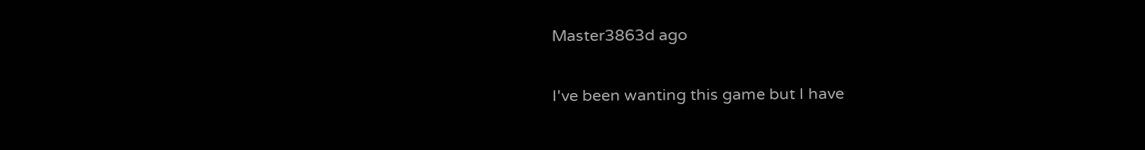Master3863d ago

I've been wanting this game but I have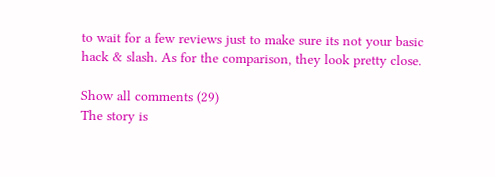to wait for a few reviews just to make sure its not your basic hack & slash. As for the comparison, they look pretty close.

Show all comments (29)
The story is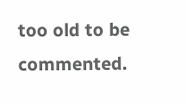too old to be commented.